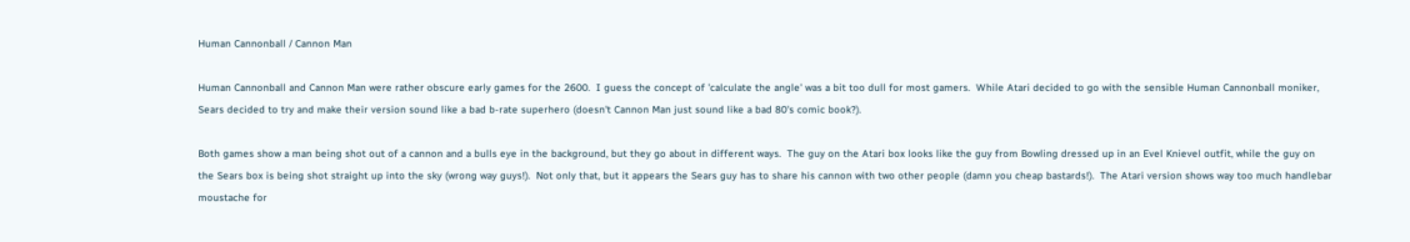Human Cannonball / Cannon Man

Human Cannonball and Cannon Man were rather obscure early games for the 2600.  I guess the concept of 'calculate the angle' was a bit too dull for most gamers.  While Atari decided to go with the sensible Human Cannonball moniker, Sears decided to try and make their version sound like a bad b-rate superhero (doesn't Cannon Man just sound like a bad 80's comic book?).

Both games show a man being shot out of a cannon and a bulls eye in the background, but they go about in different ways.  The guy on the Atari box looks like the guy from Bowling dressed up in an Evel Knievel outfit, while the guy on the Sears box is being shot straight up into the sky (wrong way guys!).  Not only that, but it appears the Sears guy has to share his cannon with two other people (damn you cheap bastards!).  The Atari version shows way too much handlebar moustache for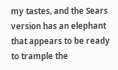my tastes, and the Sears version has an elephant that appears to be ready to trample the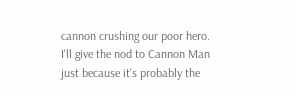cannon crushing our poor hero.  I'll give the nod to Cannon Man just because it's probably the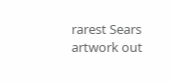rarest Sears artwork out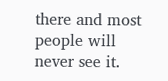there and most people will never see it.